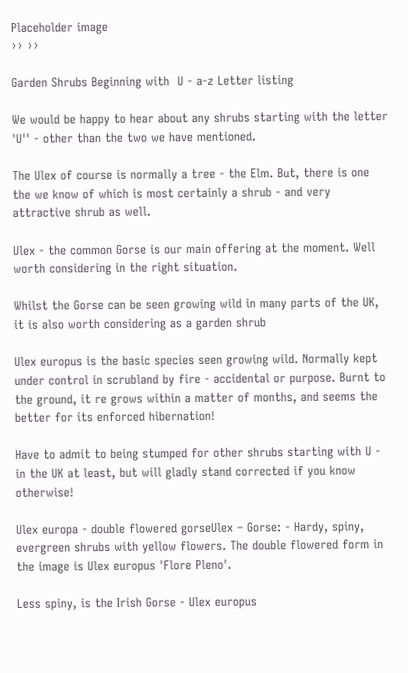Placeholder image
›› ››

Garden Shrubs Beginning with  U - a-z Letter listing

We would be happy to hear about any shrubs starting with the letter 'U'' - other than the two we have mentioned.

The Ulex of course is normally a tree - the Elm. But, there is one the we know of which is most certainly a shrub - and very attractive shrub as well.

Ulex - the common Gorse is our main offering at the moment. Well worth considering in the right situation.

Whilst the Gorse can be seen growing wild in many parts of the UK, it is also worth considering as a garden shrub

Ulex europus is the basic species seen growing wild. Normally kept under control in scrubland by fire - accidental or purpose. Burnt to the ground, it re grows within a matter of months, and seems the better for its enforced hibernation!

Have to admit to being stumped for other shrubs starting with U - in the UK at least, but will gladly stand corrected if you know otherwise!

Ulex europa - double flowered gorseUlex – Gorse: - Hardy, spiny, evergreen shrubs with yellow flowers. The double flowered form in the image is Ulex europus 'Flore Pleno'.

Less spiny, is the Irish Gorse - Ulex europus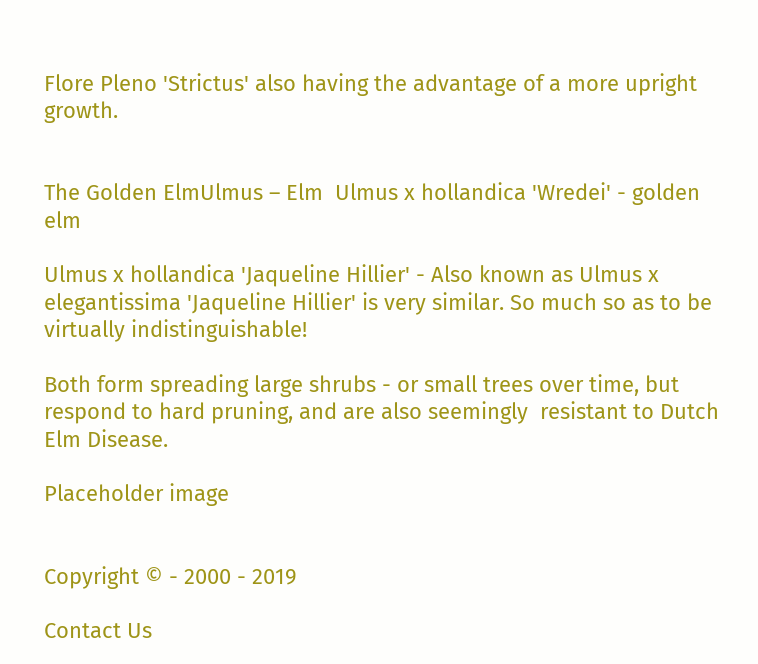Flore Pleno 'Strictus' also having the advantage of a more upright growth.


The Golden ElmUlmus – Elm  Ulmus x hollandica 'Wredei' - golden elm

Ulmus x hollandica 'Jaqueline Hillier' - Also known as Ulmus x elegantissima 'Jaqueline Hillier' is very similar. So much so as to be virtually indistinguishable!

Both form spreading large shrubs - or small trees over time, but respond to hard pruning, and are also seemingly  resistant to Dutch Elm Disease.

Placeholder image


Copyright © - 2000 - 2019

Contact Us